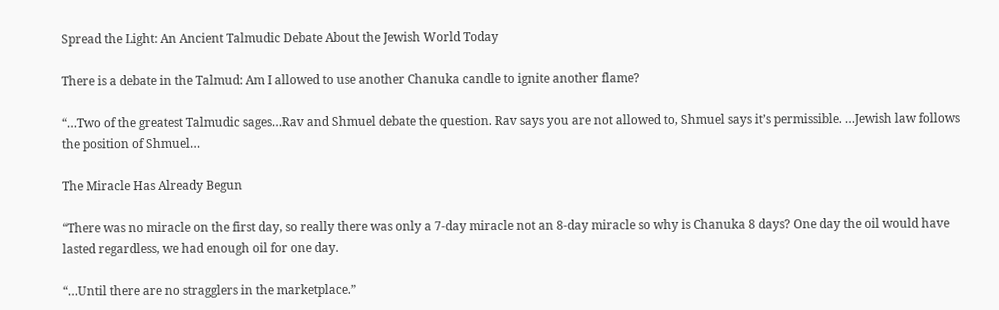Spread the Light: An Ancient Talmudic Debate About the Jewish World Today

There is a debate in the Talmud: Am I allowed to use another Chanuka candle to ignite another flame?

“…Two of the greatest Talmudic sages…Rav and Shmuel debate the question. Rav says you are not allowed to, Shmuel says it’s permissible. …Jewish law follows the position of Shmuel…

The Miracle Has Already Begun

“There was no miracle on the first day, so really there was only a 7-day miracle not an 8-day miracle so why is Chanuka 8 days? One day the oil would have lasted regardless, we had enough oil for one day.

“…Until there are no stragglers in the marketplace.”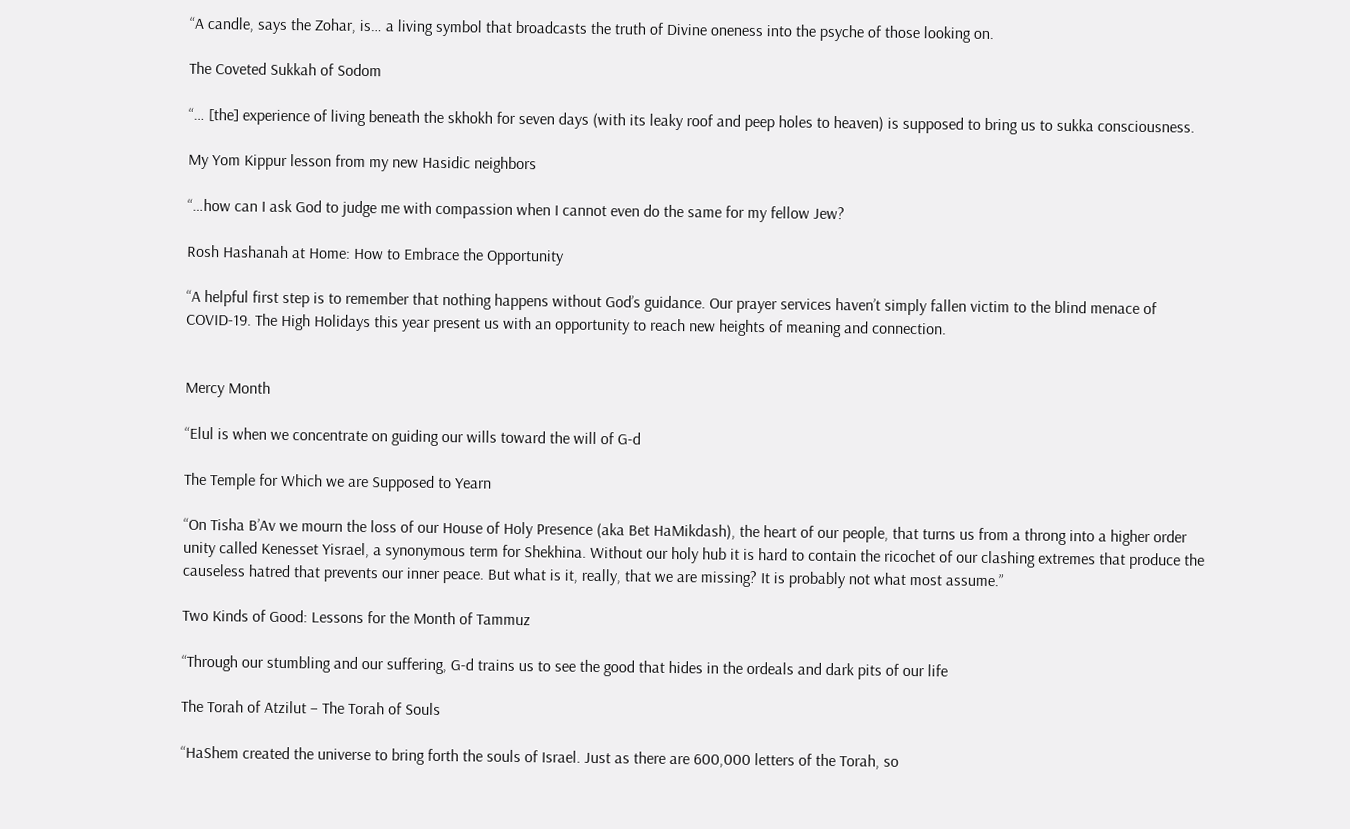“A candle, says the Zohar, is… a living symbol that broadcasts the truth of Divine oneness into the psyche of those looking on.

The Coveted Sukkah of Sodom

“… [the] experience of living beneath the skhokh for seven days (with its leaky roof and peep holes to heaven) is supposed to bring us to sukka consciousness.

My Yom Kippur lesson from my new Hasidic neighbors

“…how can I ask God to judge me with compassion when I cannot even do the same for my fellow Jew?

Rosh Hashanah at Home: How to Embrace the Opportunity

“A helpful first step is to remember that nothing happens without God’s guidance. Our prayer services haven’t simply fallen victim to the blind menace of COVID-19. The High Holidays this year present us with an opportunity to reach new heights of meaning and connection.


Mercy Month

“Elul is when we concentrate on guiding our wills toward the will of G‑d

The Temple for Which we are Supposed to Yearn

“On Tisha B’Av we mourn the loss of our House of Holy Presence (aka Bet HaMikdash), the heart of our people, that turns us from a throng into a higher order unity called Kenesset Yisrael, a synonymous term for Shekhina. Without our holy hub it is hard to contain the ricochet of our clashing extremes that produce the causeless hatred that prevents our inner peace. But what is it, really, that we are missing? It is probably not what most assume.”

Two Kinds of Good: Lessons for the Month of Tammuz

“Through our stumbling and our suffering, G‑d trains us to see the good that hides in the ordeals and dark pits of our life

The Torah of Atzilut – The Torah of Souls

“HaShem created the universe to bring forth the souls of Israel. Just as there are 600,000 letters of the Torah, so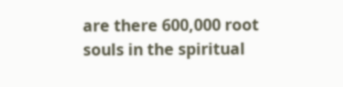are there 600,000 root souls in the spiritual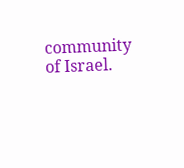community of Israel.